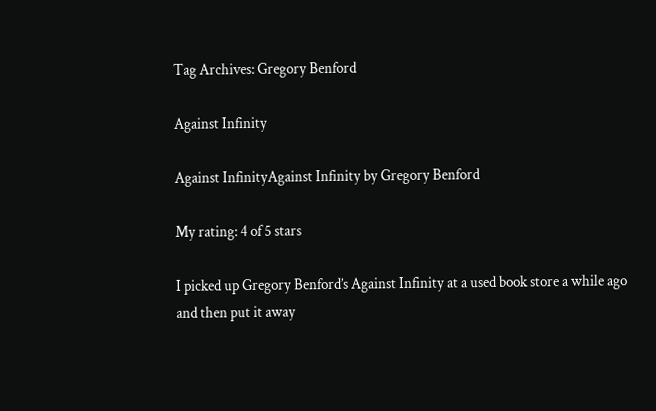Tag Archives: Gregory Benford

Against Infinity

Against InfinityAgainst Infinity by Gregory Benford

My rating: 4 of 5 stars

I picked up Gregory Benford’s Against Infinity at a used book store a while ago and then put it away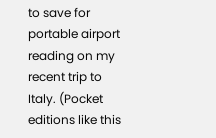to save for portable airport reading on my recent trip to Italy. (Pocket editions like this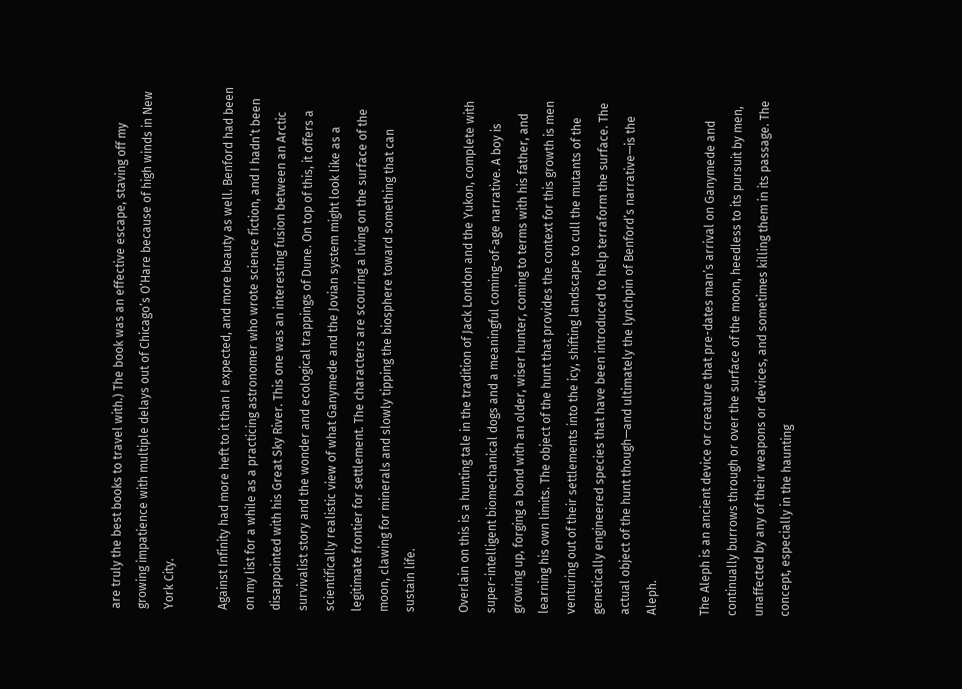are truly the best books to travel with.) The book was an effective escape, staving off my growing impatience with multiple delays out of Chicago’s O’Hare because of high winds in New York City.

Against Infinity had more heft to it than I expected, and more beauty as well. Benford had been on my list for a while as a practicing astronomer who wrote science fiction, and I hadn’t been disappointed with his Great Sky River. This one was an interesting fusion between an Arctic survivalist story and the wonder and ecological trappings of Dune. On top of this, it offers a scientifically realistic view of what Ganymede and the Jovian system might look like as a legitimate frontier for settlement. The characters are scouring a living on the surface of the moon, clawing for minerals and slowly tipping the biosphere toward something that can sustain life.

Overlain on this is a hunting tale in the tradition of Jack London and the Yukon, complete with super-intelligent biomechanical dogs and a meaningful coming-of-age narrative. A boy is growing up, forging a bond with an older, wiser hunter, coming to terms with his father, and learning his own limits. The object of the hunt that provides the context for this growth is men venturing out of their settlements into the icy, shifting landscape to cull the mutants of the genetically engineered species that have been introduced to help terraform the surface. The actual object of the hunt though—and ultimately the lynchpin of Benford’s narrative—is the Aleph.

The Aleph is an ancient device or creature that pre-dates man’s arrival on Ganymede and continually burrows through or over the surface of the moon, heedless to its pursuit by men, unaffected by any of their weapons or devices, and sometimes killing them in its passage. The concept, especially in the haunting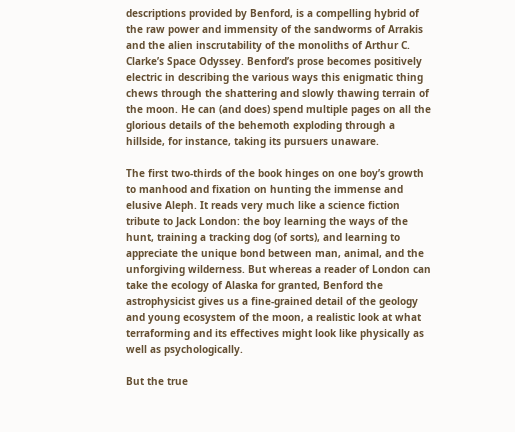descriptions provided by Benford, is a compelling hybrid of the raw power and immensity of the sandworms of Arrakis and the alien inscrutability of the monoliths of Arthur C. Clarke’s Space Odyssey. Benford’s prose becomes positively electric in describing the various ways this enigmatic thing chews through the shattering and slowly thawing terrain of the moon. He can (and does) spend multiple pages on all the glorious details of the behemoth exploding through a hillside, for instance, taking its pursuers unaware.

The first two-thirds of the book hinges on one boy’s growth to manhood and fixation on hunting the immense and elusive Aleph. It reads very much like a science fiction tribute to Jack London: the boy learning the ways of the hunt, training a tracking dog (of sorts), and learning to appreciate the unique bond between man, animal, and the unforgiving wilderness. But whereas a reader of London can take the ecology of Alaska for granted, Benford the astrophysicist gives us a fine-grained detail of the geology and young ecosystem of the moon, a realistic look at what terraforming and its effectives might look like physically as well as psychologically.

But the true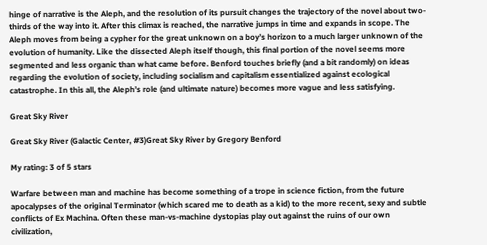hinge of narrative is the Aleph, and the resolution of its pursuit changes the trajectory of the novel about two-thirds of the way into it. After this climax is reached, the narrative jumps in time and expands in scope. The Aleph moves from being a cypher for the great unknown on a boy’s horizon to a much larger unknown of the evolution of humanity. Like the dissected Aleph itself though, this final portion of the novel seems more segmented and less organic than what came before. Benford touches briefly (and a bit randomly) on ideas regarding the evolution of society, including socialism and capitalism essentialized against ecological catastrophe. In this all, the Aleph’s role (and ultimate nature) becomes more vague and less satisfying.

Great Sky River

Great Sky River (Galactic Center, #3)Great Sky River by Gregory Benford

My rating: 3 of 5 stars

Warfare between man and machine has become something of a trope in science fiction, from the future apocalypses of the original Terminator (which scared me to death as a kid) to the more recent, sexy and subtle conflicts of Ex Machina. Often these man-vs-machine dystopias play out against the ruins of our own civilization,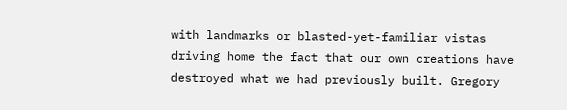with landmarks or blasted-yet-familiar vistas driving home the fact that our own creations have destroyed what we had previously built. Gregory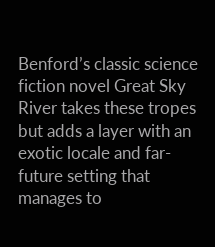Benford’s classic science fiction novel Great Sky River takes these tropes but adds a layer with an exotic locale and far-future setting that manages to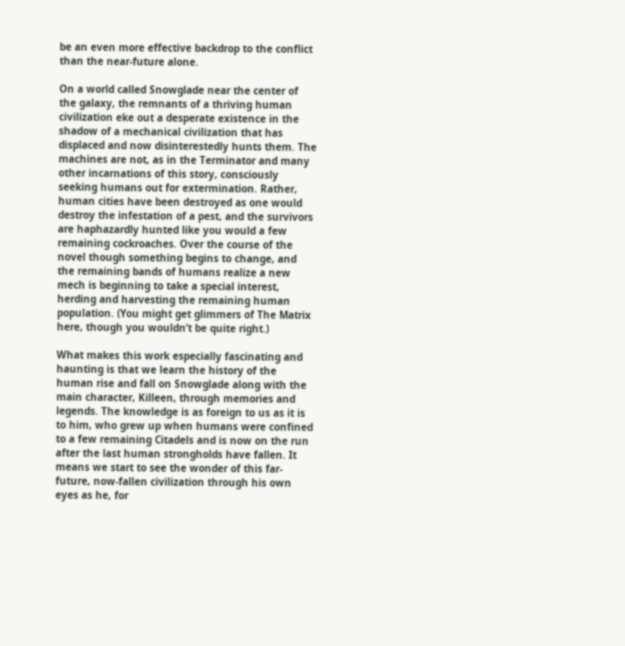be an even more effective backdrop to the conflict than the near-future alone.

On a world called Snowglade near the center of the galaxy, the remnants of a thriving human civilization eke out a desperate existence in the shadow of a mechanical civilization that has displaced and now disinterestedly hunts them. The machines are not, as in the Terminator and many other incarnations of this story, consciously seeking humans out for extermination. Rather, human cities have been destroyed as one would destroy the infestation of a pest, and the survivors are haphazardly hunted like you would a few remaining cockroaches. Over the course of the novel though something begins to change, and the remaining bands of humans realize a new mech is beginning to take a special interest, herding and harvesting the remaining human population. (You might get glimmers of The Matrix here, though you wouldn’t be quite right.)

What makes this work especially fascinating and haunting is that we learn the history of the human rise and fall on Snowglade along with the main character, Killeen, through memories and legends. The knowledge is as foreign to us as it is to him, who grew up when humans were confined to a few remaining Citadels and is now on the run after the last human strongholds have fallen. It means we start to see the wonder of this far-future, now-fallen civilization through his own eyes as he, for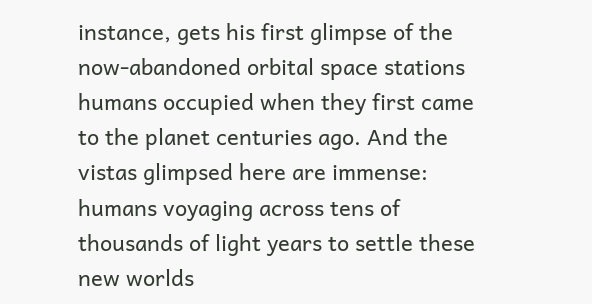instance, gets his first glimpse of the now-abandoned orbital space stations humans occupied when they first came to the planet centuries ago. And the vistas glimpsed here are immense: humans voyaging across tens of thousands of light years to settle these new worlds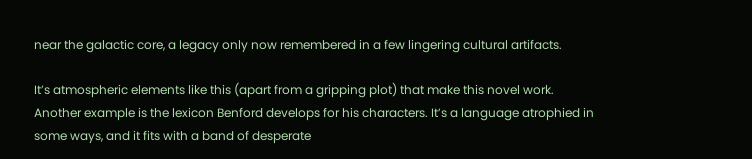near the galactic core, a legacy only now remembered in a few lingering cultural artifacts.

It’s atmospheric elements like this (apart from a gripping plot) that make this novel work. Another example is the lexicon Benford develops for his characters. It’s a language atrophied in some ways, and it fits with a band of desperate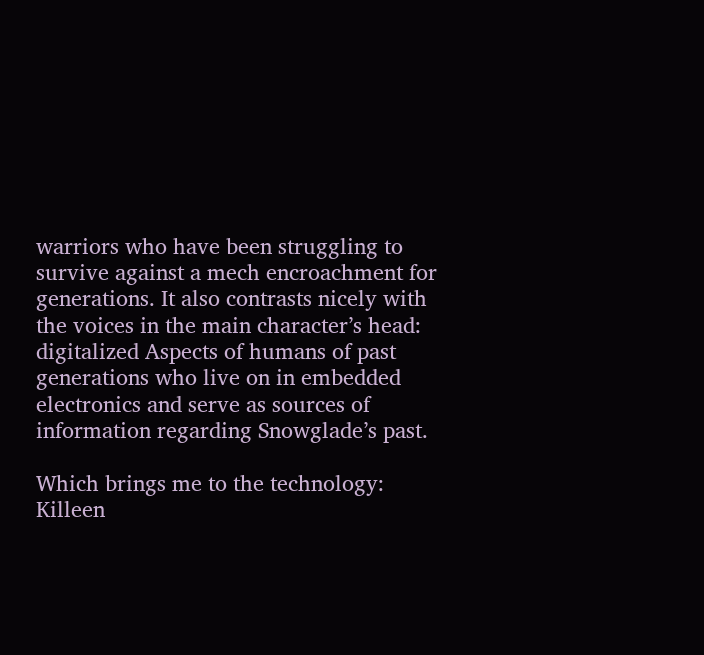warriors who have been struggling to survive against a mech encroachment for generations. It also contrasts nicely with the voices in the main character’s head: digitalized Aspects of humans of past generations who live on in embedded electronics and serve as sources of information regarding Snowglade’s past.

Which brings me to the technology: Killeen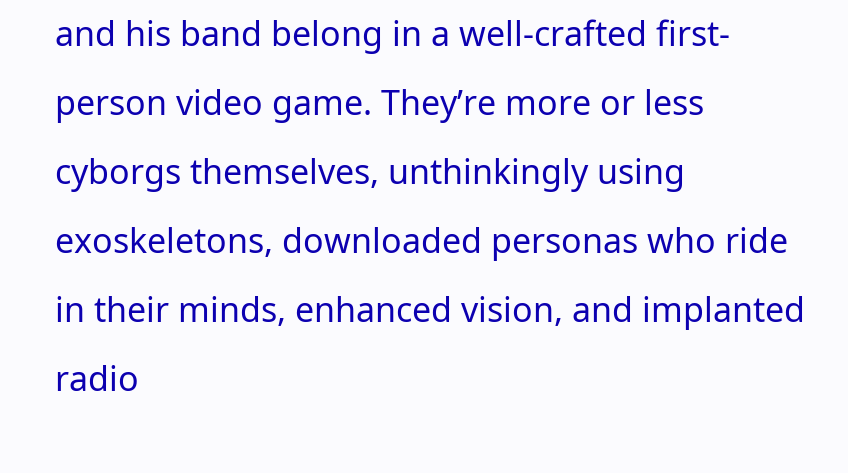and his band belong in a well-crafted first-person video game. They’re more or less cyborgs themselves, unthinkingly using exoskeletons, downloaded personas who ride in their minds, enhanced vision, and implanted radio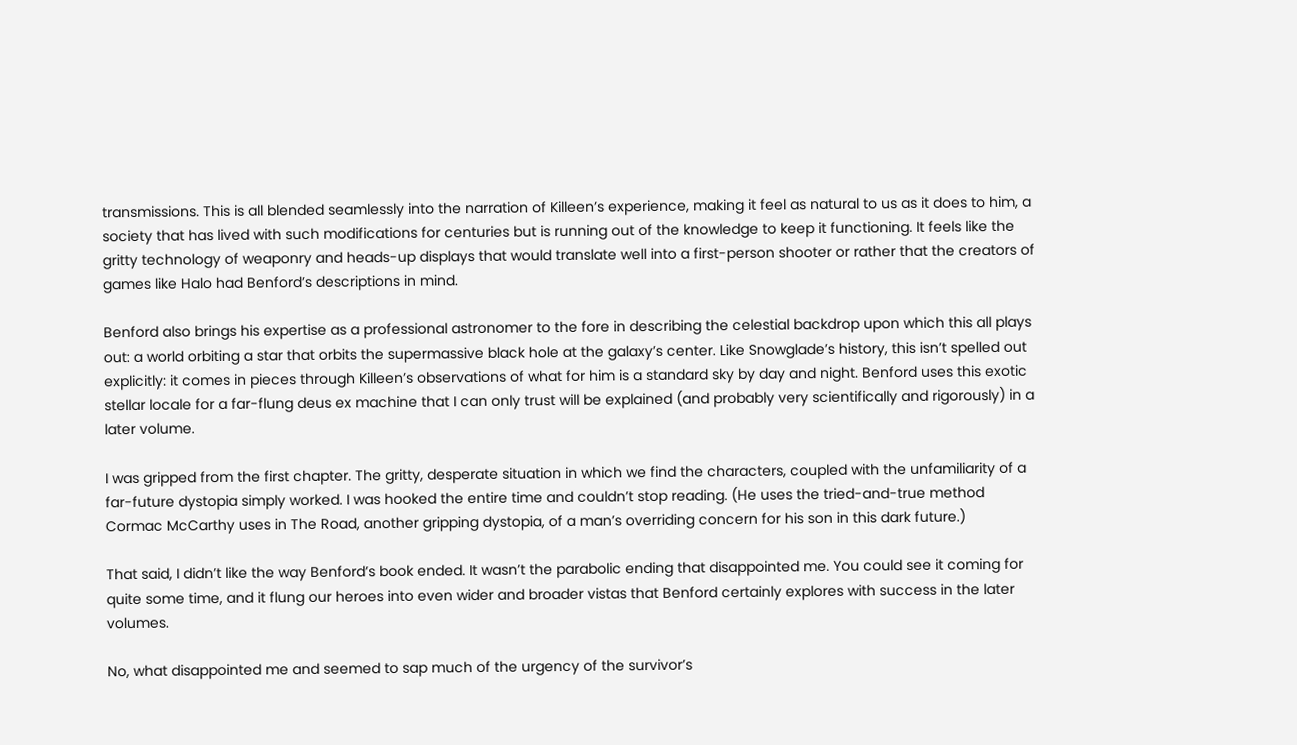transmissions. This is all blended seamlessly into the narration of Killeen’s experience, making it feel as natural to us as it does to him, a society that has lived with such modifications for centuries but is running out of the knowledge to keep it functioning. It feels like the gritty technology of weaponry and heads-up displays that would translate well into a first-person shooter or rather that the creators of games like Halo had Benford’s descriptions in mind.

Benford also brings his expertise as a professional astronomer to the fore in describing the celestial backdrop upon which this all plays out: a world orbiting a star that orbits the supermassive black hole at the galaxy’s center. Like Snowglade’s history, this isn’t spelled out explicitly: it comes in pieces through Killeen’s observations of what for him is a standard sky by day and night. Benford uses this exotic stellar locale for a far-flung deus ex machine that I can only trust will be explained (and probably very scientifically and rigorously) in a later volume.

I was gripped from the first chapter. The gritty, desperate situation in which we find the characters, coupled with the unfamiliarity of a far-future dystopia simply worked. I was hooked the entire time and couldn’t stop reading. (He uses the tried-and-true method Cormac McCarthy uses in The Road, another gripping dystopia, of a man’s overriding concern for his son in this dark future.)

That said, I didn’t like the way Benford’s book ended. It wasn’t the parabolic ending that disappointed me. You could see it coming for quite some time, and it flung our heroes into even wider and broader vistas that Benford certainly explores with success in the later volumes.

No, what disappointed me and seemed to sap much of the urgency of the survivor’s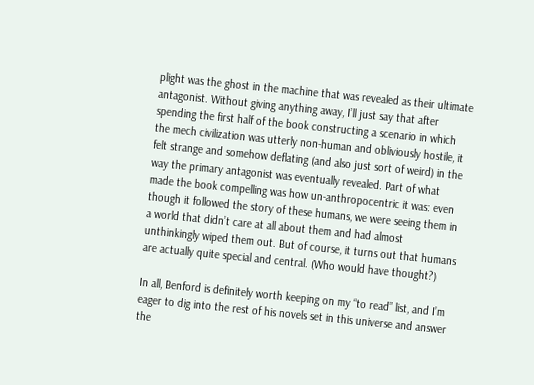plight was the ghost in the machine that was revealed as their ultimate antagonist. Without giving anything away, I’ll just say that after spending the first half of the book constructing a scenario in which the mech civilization was utterly non-human and obliviously hostile, it felt strange and somehow deflating (and also just sort of weird) in the way the primary antagonist was eventually revealed. Part of what made the book compelling was how un-anthropocentric it was: even though it followed the story of these humans, we were seeing them in a world that didn’t care at all about them and had almost unthinkingly wiped them out. But of course, it turns out that humans are actually quite special and central. (Who would have thought?)

In all, Benford is definitely worth keeping on my “to read” list, and I’m eager to dig into the rest of his novels set in this universe and answer the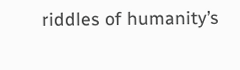riddles of humanity’s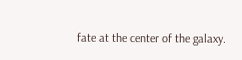fate at the center of the galaxy.